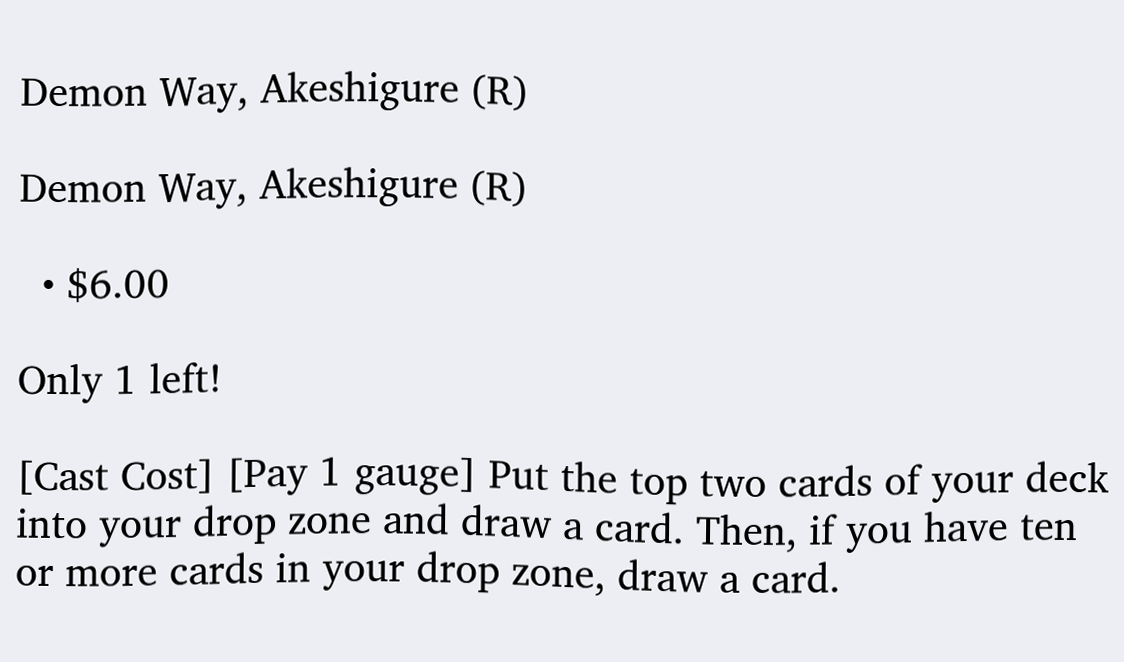Demon Way, Akeshigure (R)

Demon Way, Akeshigure (R)

  • $6.00

Only 1 left!

[Cast Cost] [Pay 1 gauge] Put the top two cards of your deck into your drop zone and draw a card. Then, if you have ten or more cards in your drop zone, draw a card.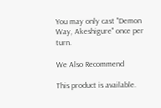You may only cast "Demon Way, Akeshigure" once per turn.

We Also Recommend

This product is available.